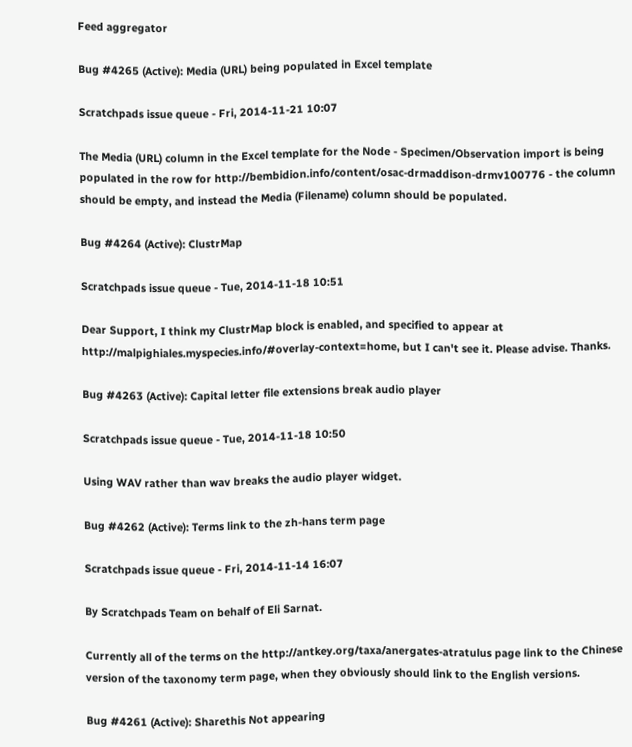Feed aggregator

Bug #4265 (Active): Media (URL) being populated in Excel template

Scratchpads issue queue - Fri, 2014-11-21 10:07

The Media (URL) column in the Excel template for the Node - Specimen/Observation import is being populated in the row for http://bembidion.info/content/osac-drmaddison-drmv100776 - the column should be empty, and instead the Media (Filename) column should be populated.

Bug #4264 (Active): ClustrMap

Scratchpads issue queue - Tue, 2014-11-18 10:51

Dear Support, I think my ClustrMap block is enabled, and specified to appear at http://malpighiales.myspecies.info/#overlay-context=home, but I can't see it. Please advise. Thanks.

Bug #4263 (Active): Capital letter file extensions break audio player

Scratchpads issue queue - Tue, 2014-11-18 10:50

Using WAV rather than wav breaks the audio player widget.

Bug #4262 (Active): Terms link to the zh-hans term page

Scratchpads issue queue - Fri, 2014-11-14 16:07

By Scratchpads Team on behalf of Eli Sarnat.

Currently all of the terms on the http://antkey.org/taxa/anergates-atratulus page link to the Chinese version of the taxonomy term page, when they obviously should link to the English versions.

Bug #4261 (Active): Sharethis Not appearing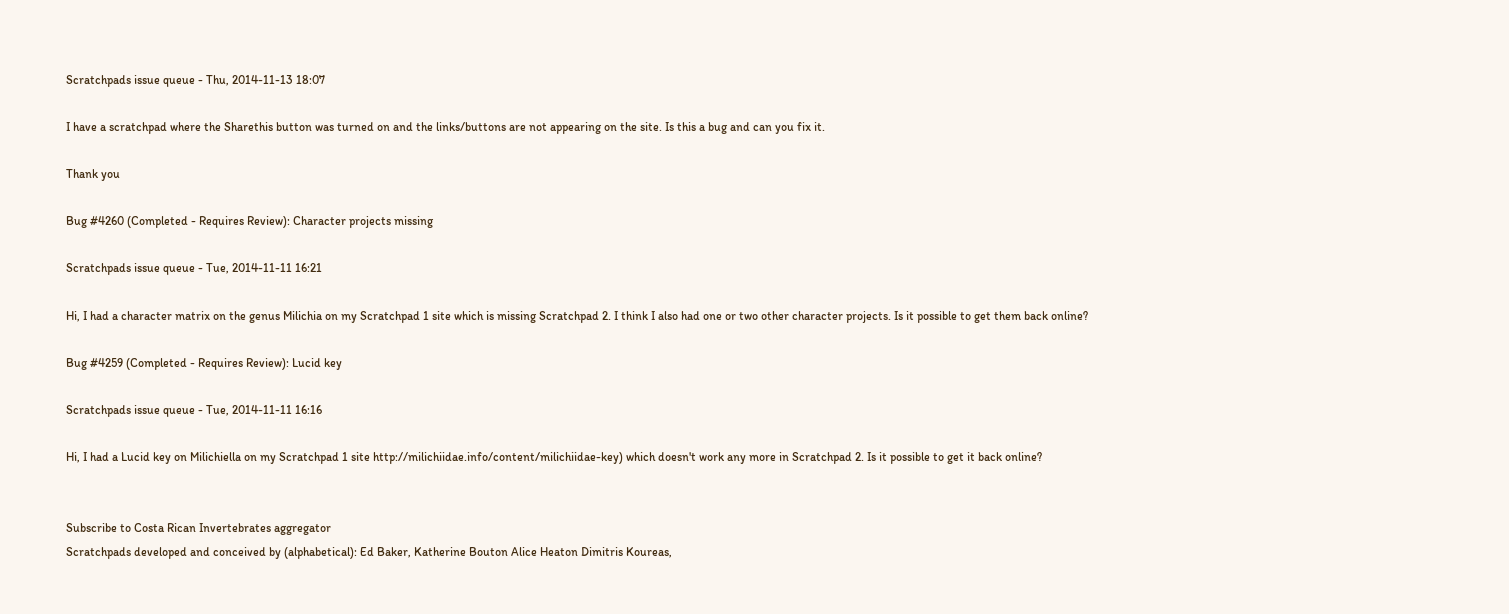Scratchpads issue queue - Thu, 2014-11-13 18:07

I have a scratchpad where the Sharethis button was turned on and the links/buttons are not appearing on the site. Is this a bug and can you fix it.

Thank you

Bug #4260 (Completed - Requires Review): Character projects missing

Scratchpads issue queue - Tue, 2014-11-11 16:21

Hi, I had a character matrix on the genus Milichia on my Scratchpad 1 site which is missing Scratchpad 2. I think I also had one or two other character projects. Is it possible to get them back online?

Bug #4259 (Completed - Requires Review): Lucid key

Scratchpads issue queue - Tue, 2014-11-11 16:16

Hi, I had a Lucid key on Milichiella on my Scratchpad 1 site http://milichiidae.info/content/milichiidae-key) which doesn't work any more in Scratchpad 2. Is it possible to get it back online?


Subscribe to Costa Rican Invertebrates aggregator
Scratchpads developed and conceived by (alphabetical): Ed Baker, Katherine Bouton Alice Heaton Dimitris Koureas,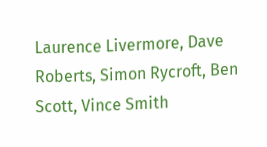Laurence Livermore, Dave Roberts, Simon Rycroft, Ben Scott, Vince Smith